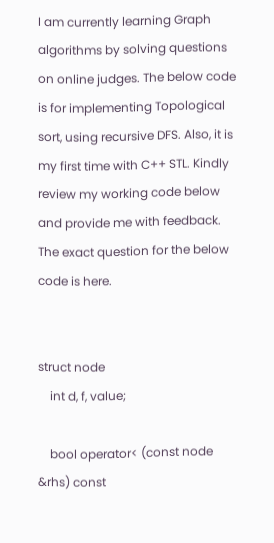I am currently learning Graph algorithms by solving questions on online judges. The below code is for implementing Topological sort, using recursive DFS. Also, it is my first time with C++ STL. Kindly review my working code below and provide me with feedback. The exact question for the below code is here.


struct node
    int d, f, value;

    bool operator< (const node &rhs) const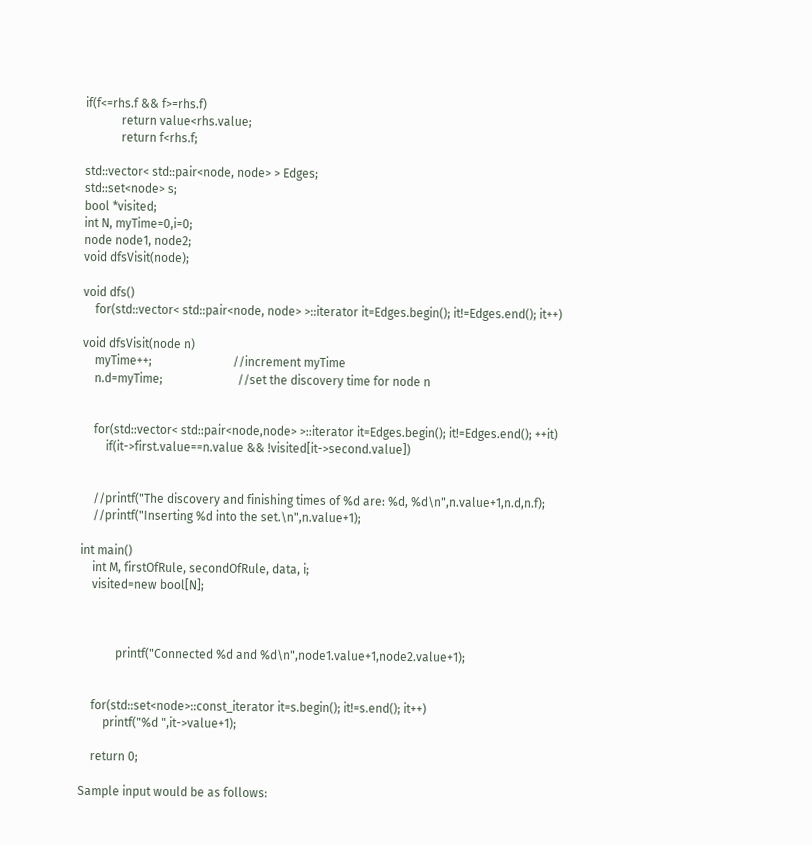if(f<=rhs.f && f>=rhs.f)
            return value<rhs.value;
            return f<rhs.f;

std::vector< std::pair<node, node> > Edges;
std::set<node> s;
bool *visited;
int N, myTime=0,i=0;
node node1, node2;
void dfsVisit(node);

void dfs()
    for(std::vector< std::pair<node, node> >::iterator it=Edges.begin(); it!=Edges.end(); it++)

void dfsVisit(node n)
    myTime++;                           //increment myTime
    n.d=myTime;                         //set the discovery time for node n


    for(std::vector< std::pair<node,node> >::iterator it=Edges.begin(); it!=Edges.end(); ++it)
        if(it->first.value==n.value && !visited[it->second.value])


    //printf("The discovery and finishing times of %d are: %d, %d\n",n.value+1,n.d,n.f);
    //printf("Inserting %d into the set.\n",n.value+1);

int main()
    int M, firstOfRule, secondOfRule, data, i;
    visited=new bool[N];



            printf("Connected %d and %d\n",node1.value+1,node2.value+1);


    for(std::set<node>::const_iterator it=s.begin(); it!=s.end(); it++)
        printf("%d ",it->value+1);

    return 0;

Sample input would be as follows: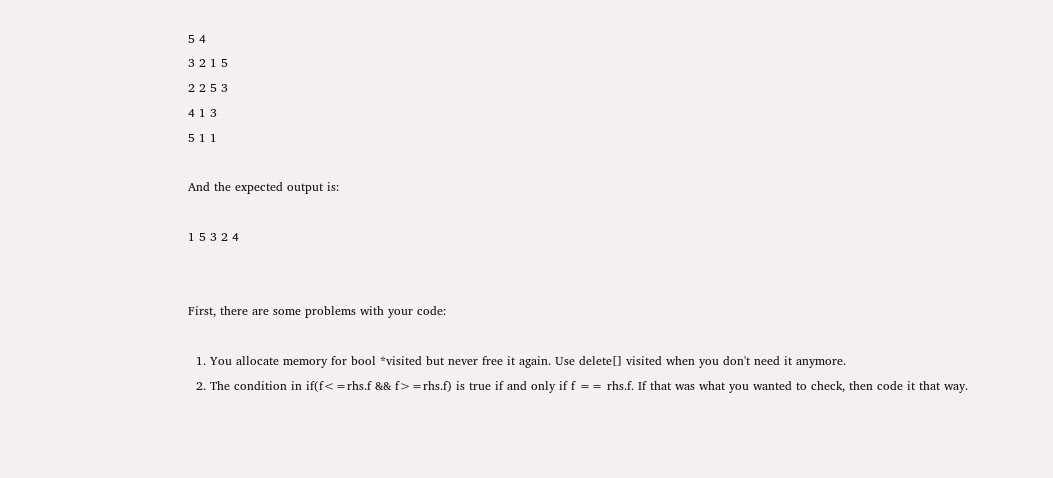5 4
3 2 1 5
2 2 5 3
4 1 3
5 1 1

And the expected output is:

1 5 3 2 4


First, there are some problems with your code:

  1. You allocate memory for bool *visited but never free it again. Use delete[] visited when you don't need it anymore.
  2. The condition in if(f<=rhs.f && f>=rhs.f) is true if and only if f == rhs.f. If that was what you wanted to check, then code it that way.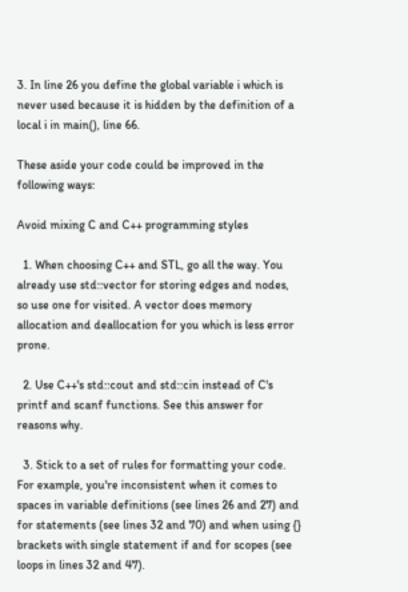3. In line 26 you define the global variable i which is never used because it is hidden by the definition of a local i in main(), line 66.

These aside your code could be improved in the following ways:

Avoid mixing C and C++ programming styles

  1. When choosing C++ and STL, go all the way. You already use std::vector for storing edges and nodes, so use one for visited. A vector does memory allocation and deallocation for you which is less error prone.

  2. Use C++'s std::cout and std::cin instead of C's printf and scanf functions. See this answer for reasons why.

  3. Stick to a set of rules for formatting your code. For example, you're inconsistent when it comes to spaces in variable definitions (see lines 26 and 27) and for statements (see lines 32 and 70) and when using {} brackets with single statement if and for scopes (see loops in lines 32 and 47).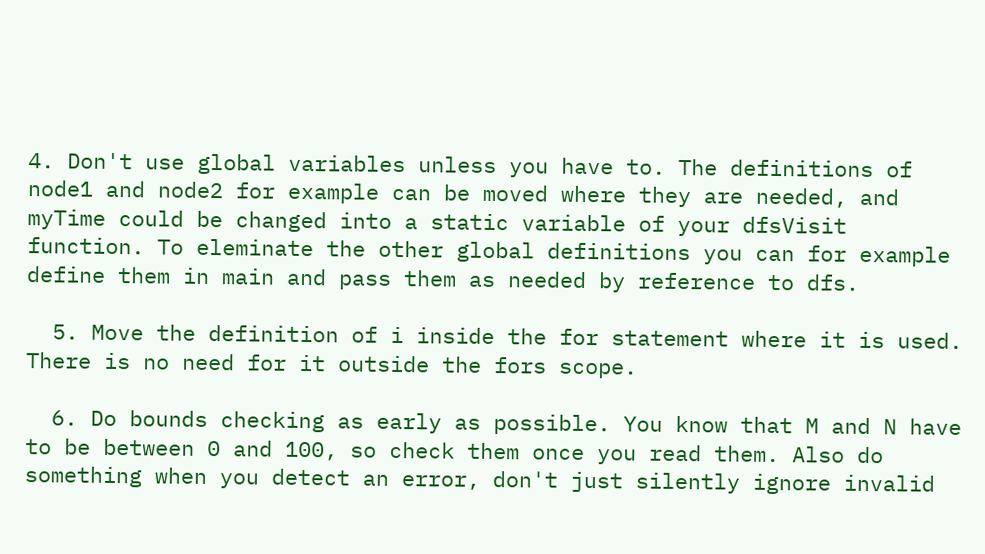4. Don't use global variables unless you have to. The definitions of node1 and node2 for example can be moved where they are needed, and myTime could be changed into a static variable of your dfsVisit function. To eleminate the other global definitions you can for example define them in main and pass them as needed by reference to dfs.

  5. Move the definition of i inside the for statement where it is used. There is no need for it outside the fors scope.

  6. Do bounds checking as early as possible. You know that M and N have to be between 0 and 100, so check them once you read them. Also do something when you detect an error, don't just silently ignore invalid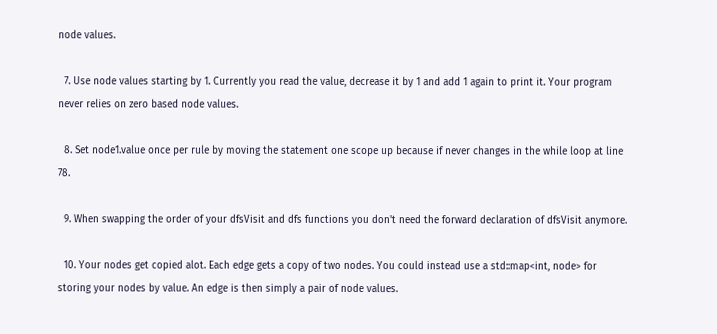node values.

  7. Use node values starting by 1. Currently you read the value, decrease it by 1 and add 1 again to print it. Your program never relies on zero based node values.

  8. Set node1.value once per rule by moving the statement one scope up because if never changes in the while loop at line 78.

  9. When swapping the order of your dfsVisit and dfs functions you don't need the forward declaration of dfsVisit anymore.

  10. Your nodes get copied alot. Each edge gets a copy of two nodes. You could instead use a std::map<int, node> for storing your nodes by value. An edge is then simply a pair of node values.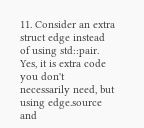11. Consider an extra struct edge instead of using std::pair. Yes, it is extra code you don't necessarily need, but using edge.source and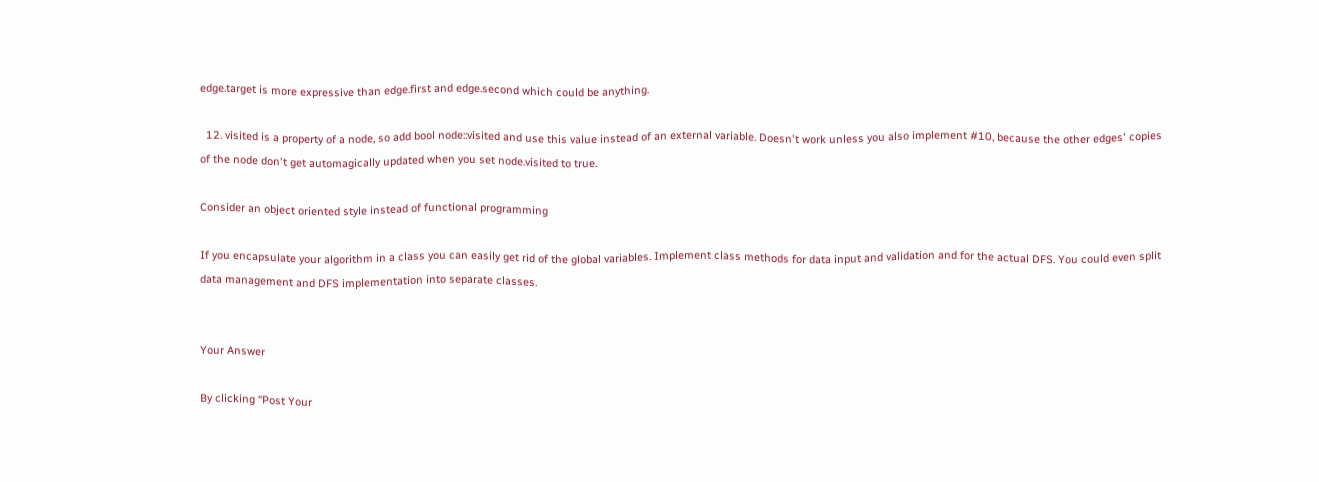edge.target is more expressive than edge.first and edge.second which could be anything.

  12. visited is a property of a node, so add bool node::visited and use this value instead of an external variable. Doesn't work unless you also implement #10, because the other edges' copies of the node don't get automagically updated when you set node.visited to true.

Consider an object oriented style instead of functional programming

If you encapsulate your algorithm in a class you can easily get rid of the global variables. Implement class methods for data input and validation and for the actual DFS. You could even split data management and DFS implementation into separate classes.


Your Answer

By clicking “Post Your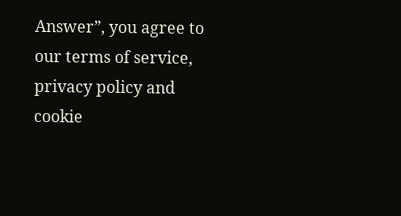Answer”, you agree to our terms of service, privacy policy and cookie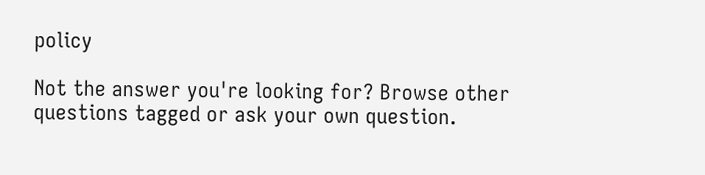policy

Not the answer you're looking for? Browse other questions tagged or ask your own question.